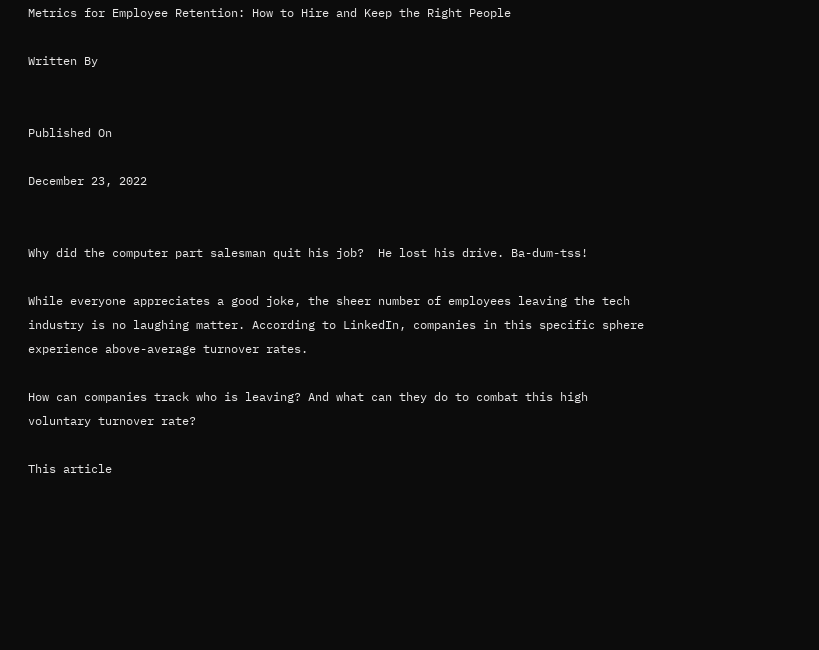Metrics for Employee Retention: How to Hire and Keep the Right People

Written By


Published On

December 23, 2022


Why did the computer part salesman quit his job?  He lost his drive. Ba-dum-tss!

While everyone appreciates a good joke, the sheer number of employees leaving the tech industry is no laughing matter. According to LinkedIn, companies in this specific sphere experience above-average turnover rates.

How can companies track who is leaving? And what can they do to combat this high voluntary turnover rate?

This article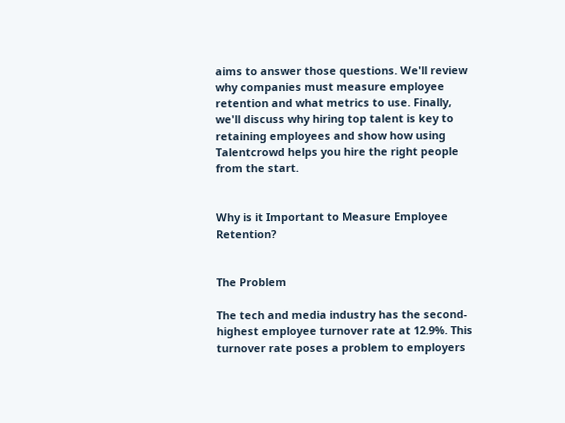aims to answer those questions. We'll review why companies must measure employee retention and what metrics to use. Finally, we'll discuss why hiring top talent is key to retaining employees and show how using Talentcrowd helps you hire the right people from the start.


Why is it Important to Measure Employee Retention?


The Problem

The tech and media industry has the second-highest employee turnover rate at 12.9%. This turnover rate poses a problem to employers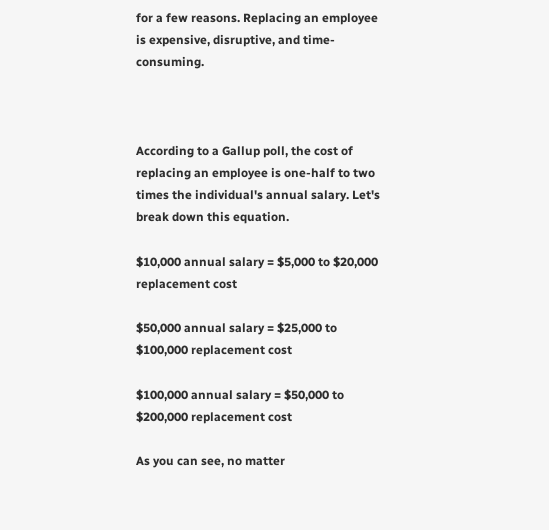for a few reasons. Replacing an employee is expensive, disruptive, and time-consuming.



According to a Gallup poll, the cost of replacing an employee is one-half to two times the individual's annual salary. Let's break down this equation.

$10,000 annual salary = $5,000 to $20,000 replacement cost

$50,000 annual salary = $25,000 to $100,000 replacement cost

$100,000 annual salary = $50,000 to $200,000 replacement cost

As you can see, no matter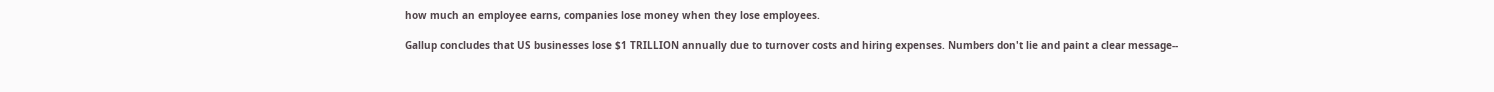how much an employee earns, companies lose money when they lose employees.

Gallup concludes that US businesses lose $1 TRILLION annually due to turnover costs and hiring expenses. Numbers don't lie and paint a clear message--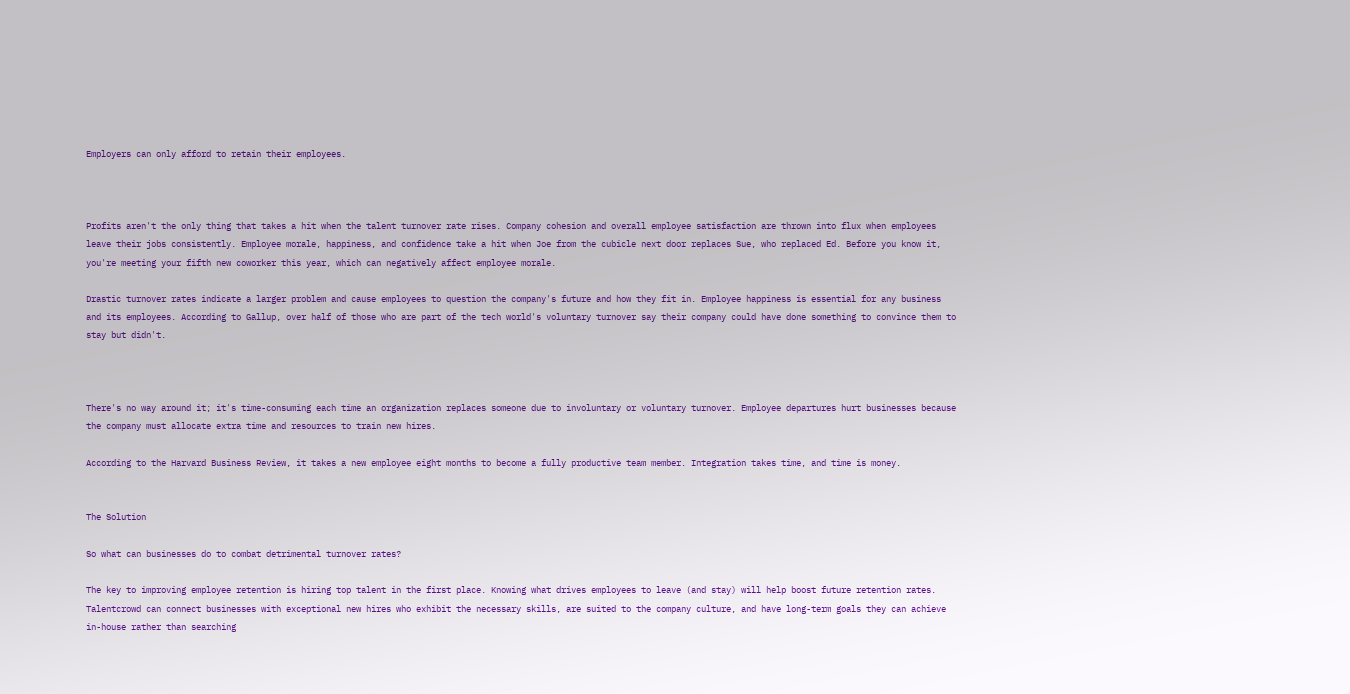Employers can only afford to retain their employees.



Profits aren't the only thing that takes a hit when the talent turnover rate rises. Company cohesion and overall employee satisfaction are thrown into flux when employees leave their jobs consistently. Employee morale, happiness, and confidence take a hit when Joe from the cubicle next door replaces Sue, who replaced Ed. Before you know it, you're meeting your fifth new coworker this year, which can negatively affect employee morale.

Drastic turnover rates indicate a larger problem and cause employees to question the company's future and how they fit in. Employee happiness is essential for any business and its employees. According to Gallup, over half of those who are part of the tech world's voluntary turnover say their company could have done something to convince them to stay but didn't.



There's no way around it; it's time-consuming each time an organization replaces someone due to involuntary or voluntary turnover. Employee departures hurt businesses because the company must allocate extra time and resources to train new hires.

According to the Harvard Business Review, it takes a new employee eight months to become a fully productive team member. Integration takes time, and time is money.


The Solution

So what can businesses do to combat detrimental turnover rates?

The key to improving employee retention is hiring top talent in the first place. Knowing what drives employees to leave (and stay) will help boost future retention rates. Talentcrowd can connect businesses with exceptional new hires who exhibit the necessary skills, are suited to the company culture, and have long-term goals they can achieve in-house rather than searching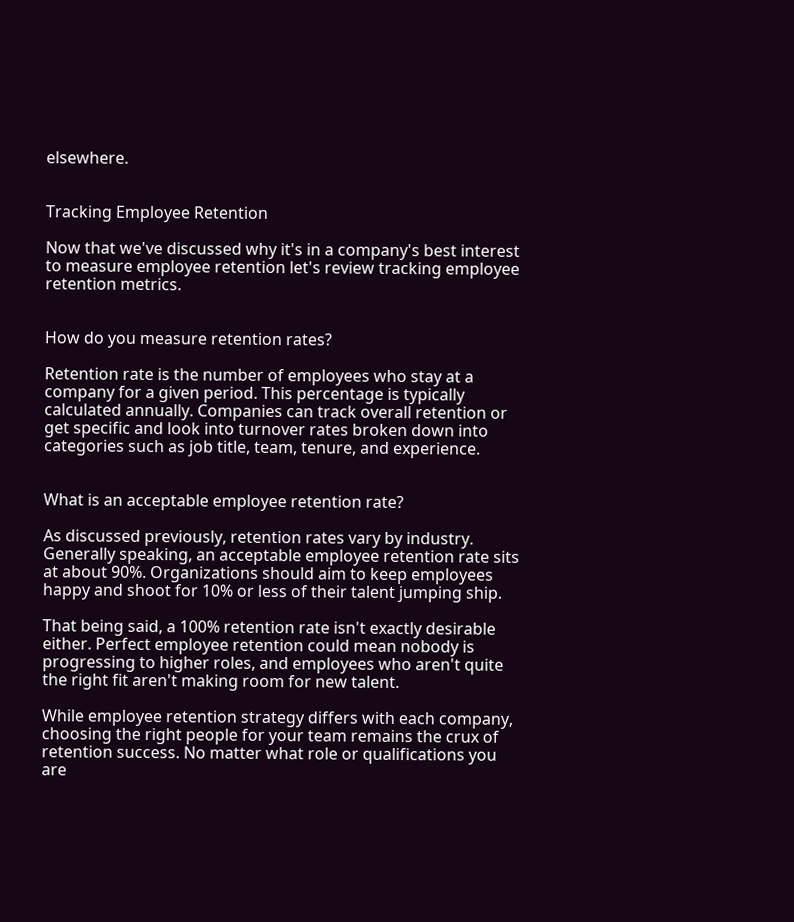elsewhere.


Tracking Employee Retention

Now that we've discussed why it's in a company's best interest to measure employee retention let's review tracking employee retention metrics.


How do you measure retention rates?

Retention rate is the number of employees who stay at a company for a given period. This percentage is typically calculated annually. Companies can track overall retention or get specific and look into turnover rates broken down into categories such as job title, team, tenure, and experience.


What is an acceptable employee retention rate?

As discussed previously, retention rates vary by industry. Generally speaking, an acceptable employee retention rate sits at about 90%. Organizations should aim to keep employees happy and shoot for 10% or less of their talent jumping ship.

That being said, a 100% retention rate isn't exactly desirable either. Perfect employee retention could mean nobody is progressing to higher roles, and employees who aren't quite the right fit aren't making room for new talent.

While employee retention strategy differs with each company, choosing the right people for your team remains the crux of retention success. No matter what role or qualifications you are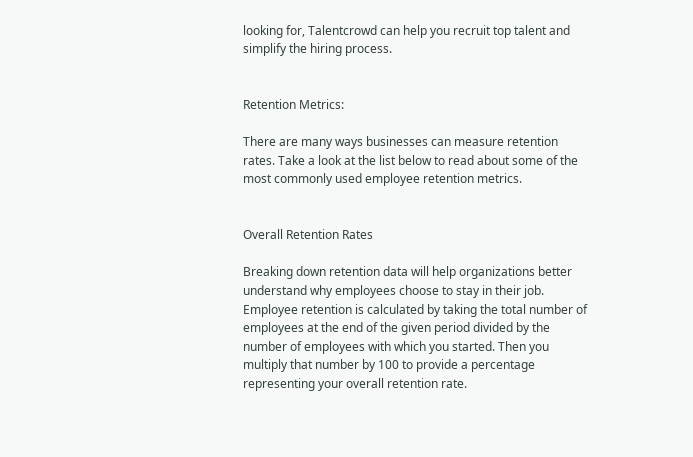looking for, Talentcrowd can help you recruit top talent and simplify the hiring process.


Retention Metrics:

There are many ways businesses can measure retention rates. Take a look at the list below to read about some of the most commonly used employee retention metrics.


Overall Retention Rates

Breaking down retention data will help organizations better understand why employees choose to stay in their job. Employee retention is calculated by taking the total number of employees at the end of the given period divided by the number of employees with which you started. Then you multiply that number by 100 to provide a percentage representing your overall retention rate.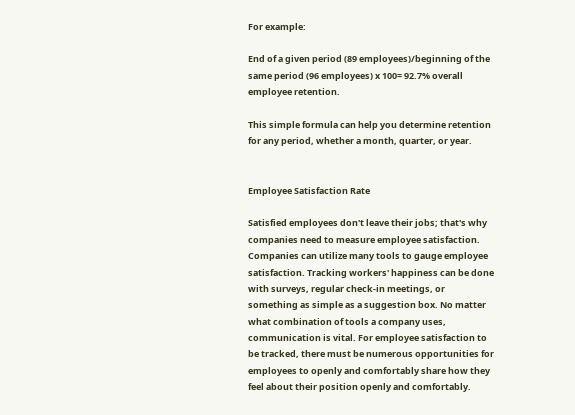For example:

End of a given period (89 employees)/beginning of the same period (96 employees) x 100= 92.7% overall employee retention.

This simple formula can help you determine retention for any period, whether a month, quarter, or year.


Employee Satisfaction Rate

Satisfied employees don't leave their jobs; that's why companies need to measure employee satisfaction. Companies can utilize many tools to gauge employee satisfaction. Tracking workers' happiness can be done with surveys, regular check-in meetings, or something as simple as a suggestion box. No matter what combination of tools a company uses, communication is vital. For employee satisfaction to be tracked, there must be numerous opportunities for employees to openly and comfortably share how they feel about their position openly and comfortably.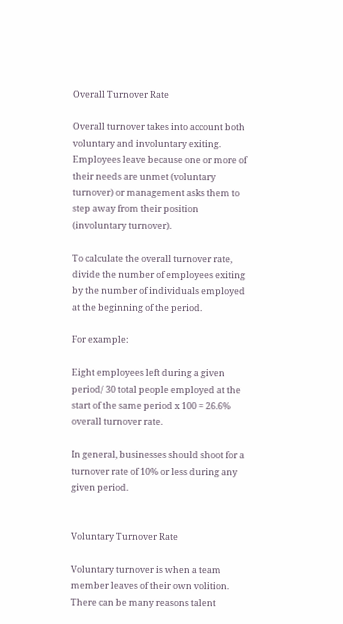Overall Turnover Rate

Overall turnover takes into account both voluntary and involuntary exiting. Employees leave because one or more of their needs are unmet (voluntary turnover) or management asks them to step away from their position (involuntary turnover).

To calculate the overall turnover rate, divide the number of employees exiting by the number of individuals employed at the beginning of the period.

For example:

Eight employees left during a given period/ 30 total people employed at the start of the same period x 100 = 26.6% overall turnover rate.

In general, businesses should shoot for a turnover rate of 10% or less during any given period.


Voluntary Turnover Rate

Voluntary turnover is when a team member leaves of their own volition. There can be many reasons talent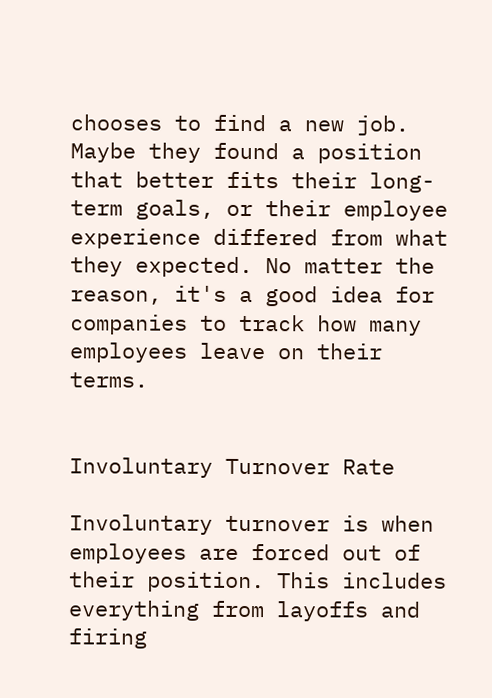chooses to find a new job. Maybe they found a position that better fits their long-term goals, or their employee experience differed from what they expected. No matter the reason, it's a good idea for companies to track how many employees leave on their terms.


Involuntary Turnover Rate

Involuntary turnover is when employees are forced out of their position. This includes everything from layoffs and firing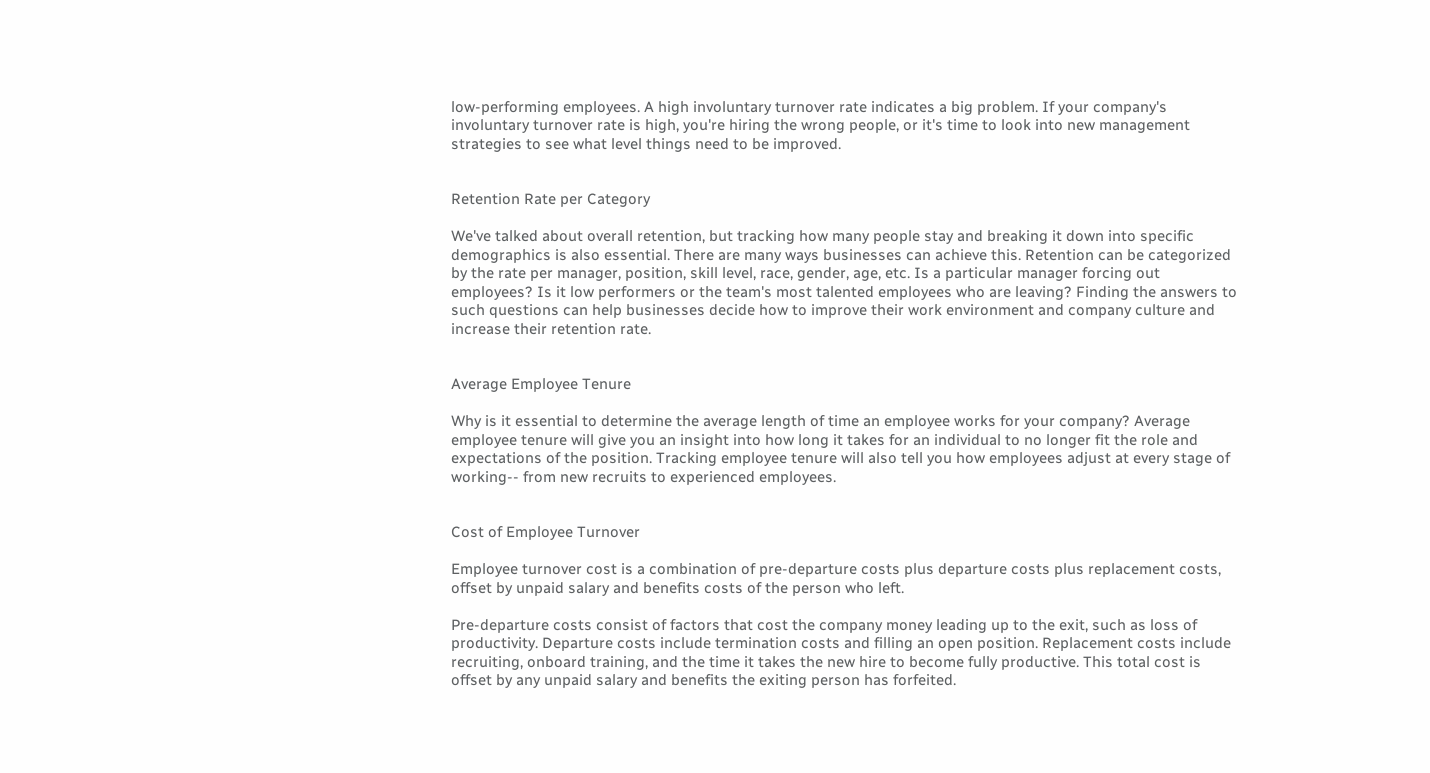low-performing employees. A high involuntary turnover rate indicates a big problem. If your company's involuntary turnover rate is high, you're hiring the wrong people, or it's time to look into new management strategies to see what level things need to be improved.


Retention Rate per Category

We've talked about overall retention, but tracking how many people stay and breaking it down into specific demographics is also essential. There are many ways businesses can achieve this. Retention can be categorized by the rate per manager, position, skill level, race, gender, age, etc. Is a particular manager forcing out employees? Is it low performers or the team's most talented employees who are leaving? Finding the answers to such questions can help businesses decide how to improve their work environment and company culture and increase their retention rate.


Average Employee Tenure

Why is it essential to determine the average length of time an employee works for your company? Average employee tenure will give you an insight into how long it takes for an individual to no longer fit the role and expectations of the position. Tracking employee tenure will also tell you how employees adjust at every stage of working-- from new recruits to experienced employees.


Cost of Employee Turnover

Employee turnover cost is a combination of pre-departure costs plus departure costs plus replacement costs, offset by unpaid salary and benefits costs of the person who left.

Pre-departure costs consist of factors that cost the company money leading up to the exit, such as loss of productivity. Departure costs include termination costs and filling an open position. Replacement costs include recruiting, onboard training, and the time it takes the new hire to become fully productive. This total cost is offset by any unpaid salary and benefits the exiting person has forfeited.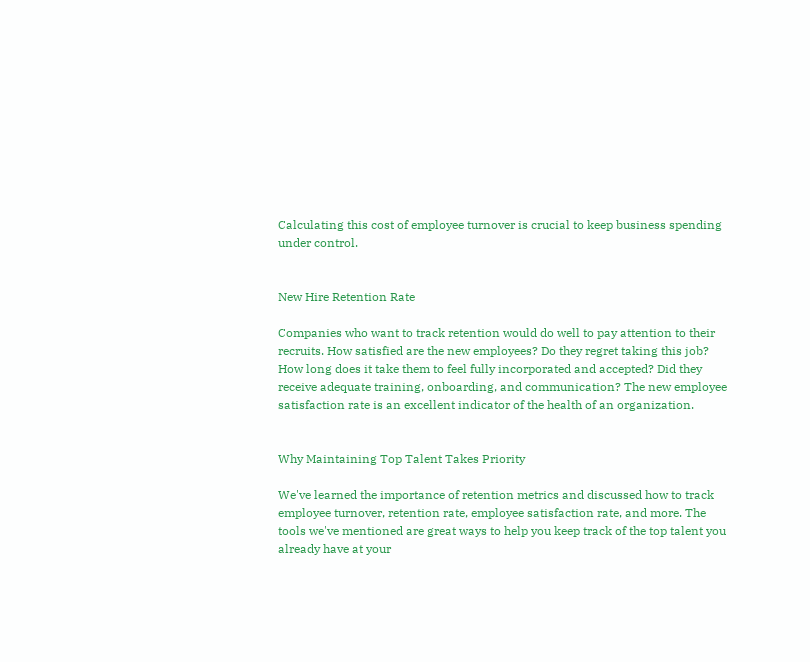Calculating this cost of employee turnover is crucial to keep business spending under control.


New Hire Retention Rate

Companies who want to track retention would do well to pay attention to their recruits. How satisfied are the new employees? Do they regret taking this job? How long does it take them to feel fully incorporated and accepted? Did they receive adequate training, onboarding, and communication? The new employee satisfaction rate is an excellent indicator of the health of an organization.


Why Maintaining Top Talent Takes Priority

We've learned the importance of retention metrics and discussed how to track employee turnover, retention rate, employee satisfaction rate, and more. The tools we've mentioned are great ways to help you keep track of the top talent you already have at your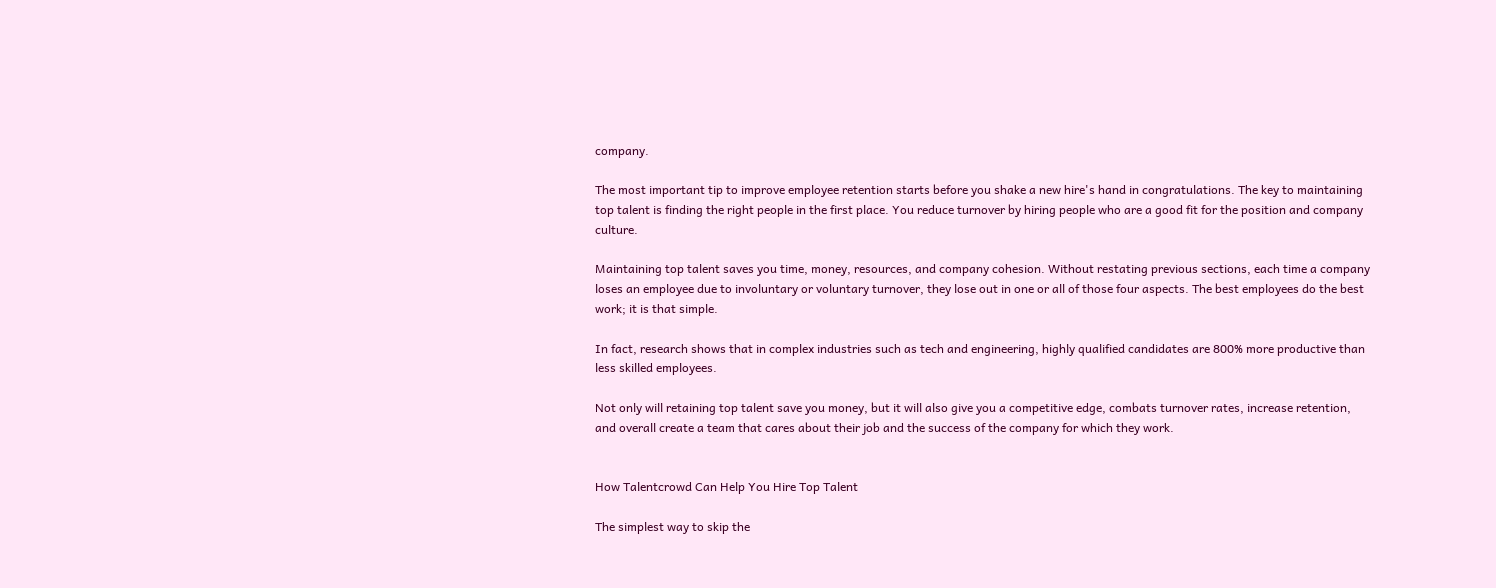company.

The most important tip to improve employee retention starts before you shake a new hire's hand in congratulations. The key to maintaining top talent is finding the right people in the first place. You reduce turnover by hiring people who are a good fit for the position and company culture.

Maintaining top talent saves you time, money, resources, and company cohesion. Without restating previous sections, each time a company loses an employee due to involuntary or voluntary turnover, they lose out in one or all of those four aspects. The best employees do the best work; it is that simple.

In fact, research shows that in complex industries such as tech and engineering, highly qualified candidates are 800% more productive than less skilled employees.

Not only will retaining top talent save you money, but it will also give you a competitive edge, combats turnover rates, increase retention, and overall create a team that cares about their job and the success of the company for which they work.


How Talentcrowd Can Help You Hire Top Talent

The simplest way to skip the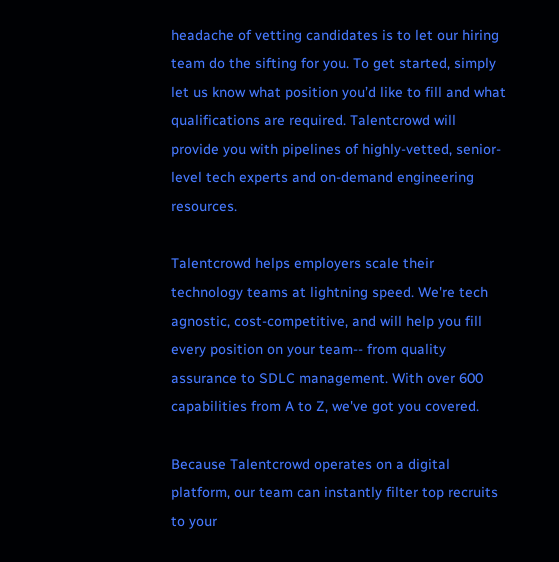headache of vetting candidates is to let our hiring team do the sifting for you. To get started, simply let us know what position you’d like to fill and what qualifications are required. Talentcrowd will provide you with pipelines of highly-vetted, senior-level tech experts and on-demand engineering resources.

Talentcrowd helps employers scale their technology teams at lightning speed. We're tech agnostic, cost-competitive, and will help you fill every position on your team-- from quality assurance to SDLC management. With over 600 capabilities from A to Z, we've got you covered.

Because Talentcrowd operates on a digital platform, our team can instantly filter top recruits to your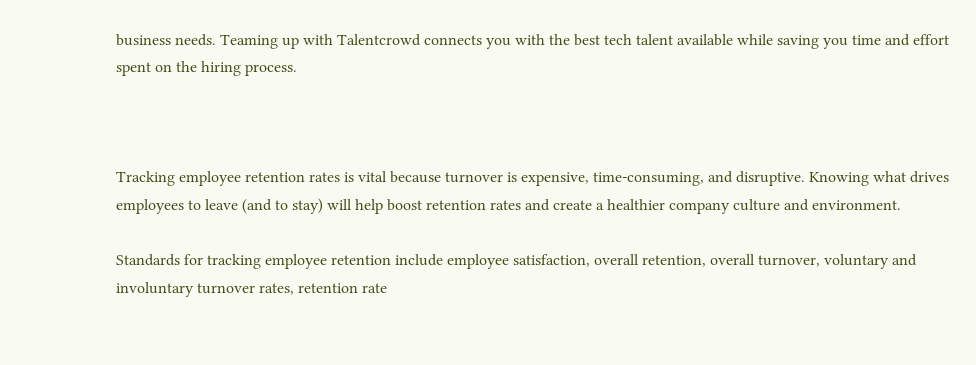business needs. Teaming up with Talentcrowd connects you with the best tech talent available while saving you time and effort spent on the hiring process.



Tracking employee retention rates is vital because turnover is expensive, time-consuming, and disruptive. Knowing what drives employees to leave (and to stay) will help boost retention rates and create a healthier company culture and environment.

Standards for tracking employee retention include employee satisfaction, overall retention, overall turnover, voluntary and involuntary turnover rates, retention rate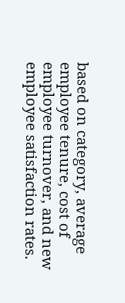based on category, average employee tenure, cost of employee turnover, and new employee satisfaction rates.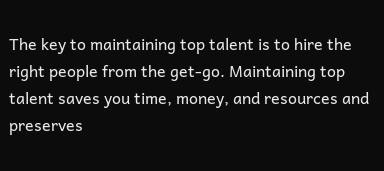The key to maintaining top talent is to hire the right people from the get-go. Maintaining top talent saves you time, money, and resources and preserves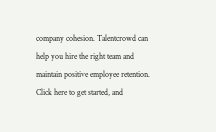company cohesion. Talentcrowd can help you hire the right team and maintain positive employee retention. Click here to get started, and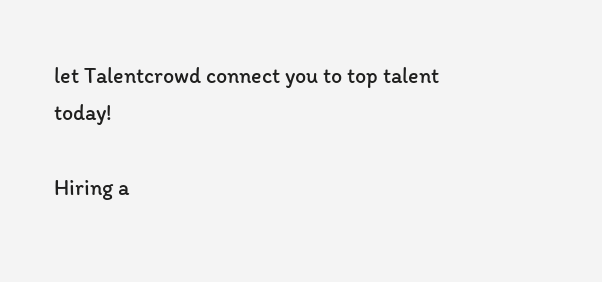let Talentcrowd connect you to top talent today!

Hiring a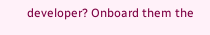developer? Onboard them the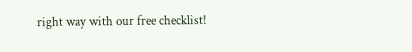right way with our free checklist!